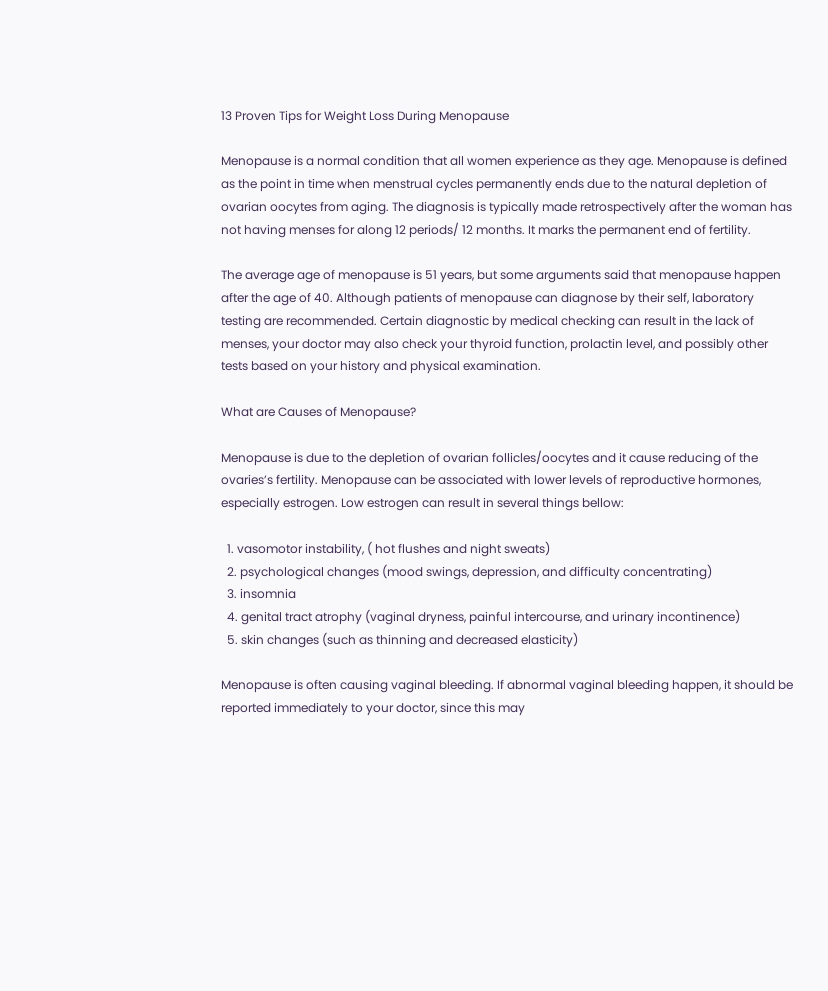13 Proven Tips for Weight Loss During Menopause

Menopause is a normal condition that all women experience as they age. Menopause is defined as the point in time when menstrual cycles permanently ends due to the natural depletion of ovarian oocytes from aging. The diagnosis is typically made retrospectively after the woman has not having menses for along 12 periods/ 12 months. It marks the permanent end of fertility.

The average age of menopause is 51 years, but some arguments said that menopause happen after the age of 40. Although patients of menopause can diagnose by their self, laboratory testing are recommended. Certain diagnostic by medical checking can result in the lack of menses, your doctor may also check your thyroid function, prolactin level, and possibly other tests based on your history and physical examination.

What are Causes of Menopause?

Menopause is due to the depletion of ovarian follicles/oocytes and it cause reducing of the ovaries’s fertility. Menopause can be associated with lower levels of reproductive hormones, especially estrogen. Low estrogen can result in several things bellow:

  1. vasomotor instability, ( hot flushes and night sweats)
  2. psychological changes (mood swings, depression, and difficulty concentrating)
  3. insomnia
  4. genital tract atrophy (vaginal dryness, painful intercourse, and urinary incontinence)
  5. skin changes (such as thinning and decreased elasticity)

Menopause is often causing vaginal bleeding. If abnormal vaginal bleeding happen, it should be reported immediately to your doctor, since this may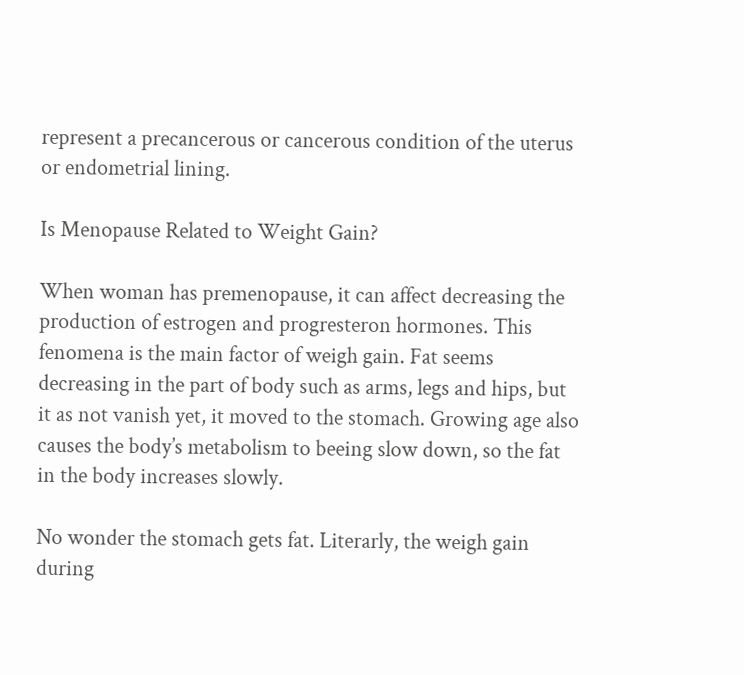represent a precancerous or cancerous condition of the uterus or endometrial lining.

Is Menopause Related to Weight Gain?

When woman has premenopause, it can affect decreasing the production of estrogen and progresteron hormones. This fenomena is the main factor of weigh gain. Fat seems decreasing in the part of body such as arms, legs and hips, but it as not vanish yet, it moved to the stomach. Growing age also causes the body’s metabolism to beeing slow down, so the fat in the body increases slowly.

No wonder the stomach gets fat. Literarly, the weigh gain during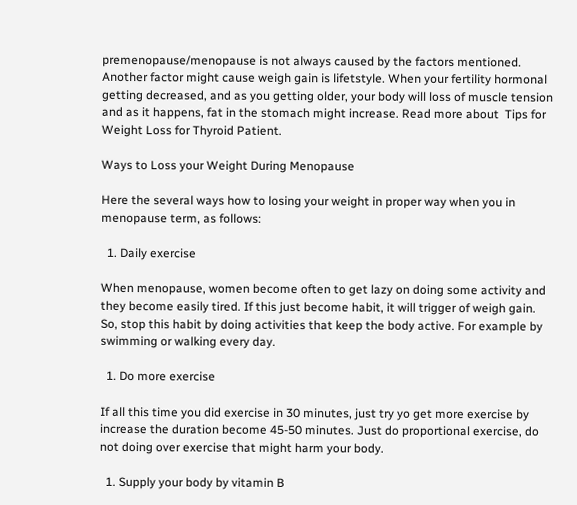premenopause/menopause is not always caused by the factors mentioned. Another factor might cause weigh gain is lifetstyle. When your fertility hormonal getting decreased, and as you getting older, your body will loss of muscle tension and as it happens, fat in the stomach might increase. Read more about  Tips for Weight Loss for Thyroid Patient.

Ways to Loss your Weight During Menopause

Here the several ways how to losing your weight in proper way when you in menopause term, as follows:

  1. Daily exercise

When menopause, women become often to get lazy on doing some activity and they become easily tired. If this just become habit, it will trigger of weigh gain.  So, stop this habit by doing activities that keep the body active. For example by swimming or walking every day.

  1. Do more exercise

If all this time you did exercise in 30 minutes, just try yo get more exercise by increase the duration become 45-50 minutes. Just do proportional exercise, do not doing over exercise that might harm your body.

  1. Supply your body by vitamin B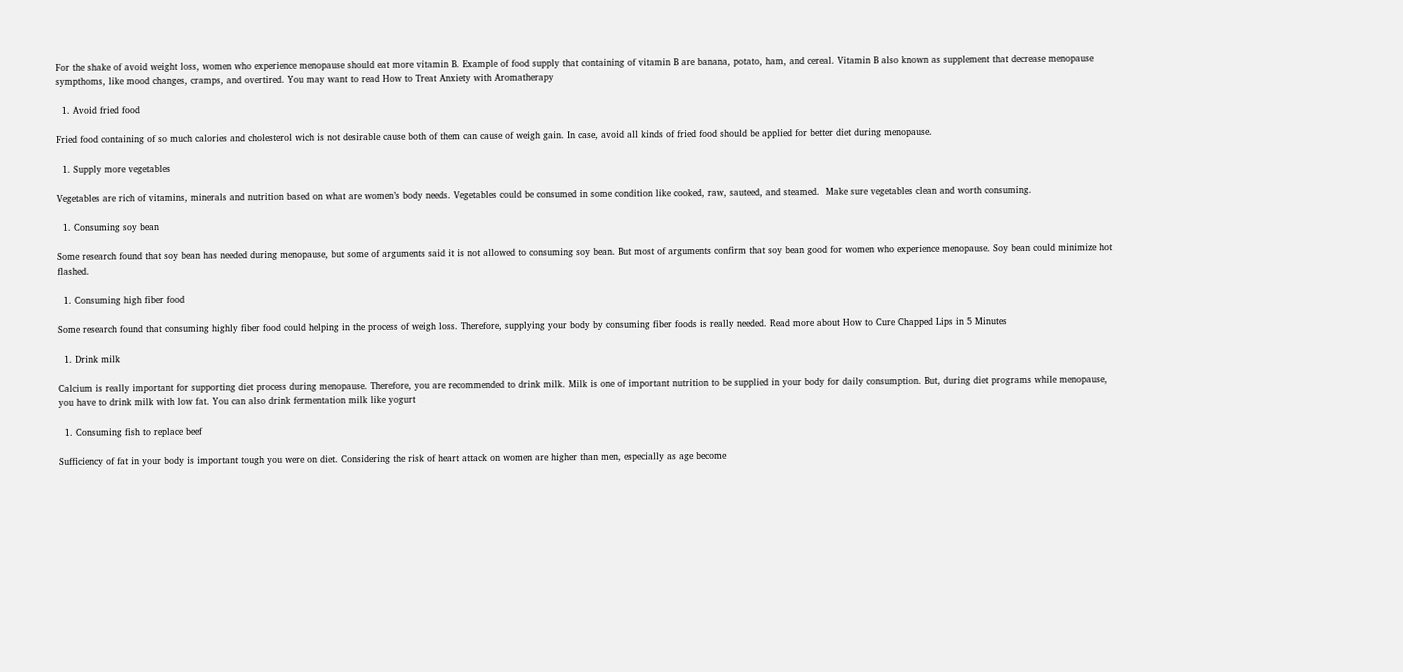For the shake of avoid weight loss, women who experience menopause should eat more vitamin B. Example of food supply that containing of vitamin B are banana, potato, ham, and cereal. Vitamin B also known as supplement that decrease menopause sympthoms, like mood changes, cramps, and overtired. You may want to read How to Treat Anxiety with Aromatherapy

  1. Avoid fried food

Fried food containing of so much calories and cholesterol wich is not desirable cause both of them can cause of weigh gain. In case, avoid all kinds of fried food should be applied for better diet during menopause.

  1. Supply more vegetables

Vegetables are rich of vitamins, minerals and nutrition based on what are women’s body needs. Vegetables could be consumed in some condition like cooked, raw, sauteed, and steamed.  Make sure vegetables clean and worth consuming.

  1. Consuming soy bean

Some research found that soy bean has needed during menopause, but some of arguments said it is not allowed to consuming soy bean. But most of arguments confirm that soy bean good for women who experience menopause. Soy bean could minimize hot flashed.

  1. Consuming high fiber food

Some research found that consuming highly fiber food could helping in the process of weigh loss. Therefore, supplying your body by consuming fiber foods is really needed. Read more about How to Cure Chapped Lips in 5 Minutes

  1. Drink milk

Calcium is really important for supporting diet process during menopause. Therefore, you are recommended to drink milk. Milk is one of important nutrition to be supplied in your body for daily consumption. But, during diet programs while menopause, you have to drink milk with low fat. You can also drink fermentation milk like yogurt

  1. Consuming fish to replace beef

Sufficiency of fat in your body is important tough you were on diet. Considering the risk of heart attack on women are higher than men, especially as age become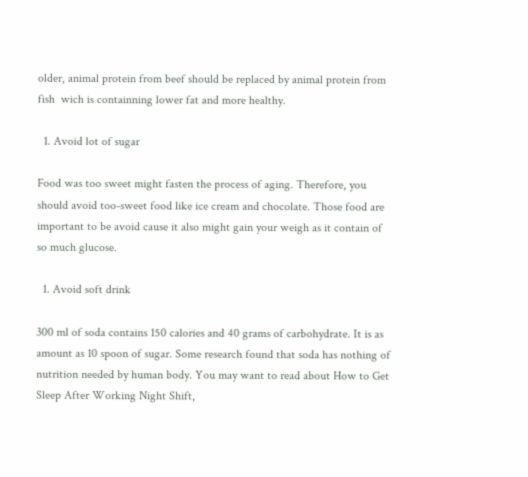older, animal protein from beef should be replaced by animal protein from fish  wich is containning lower fat and more healthy.

  1. Avoid lot of sugar

Food was too sweet might fasten the process of aging. Therefore, you should avoid too-sweet food like ice cream and chocolate. Those food are important to be avoid cause it also might gain your weigh as it contain of so much glucose.

  1. Avoid soft drink

300 ml of soda contains 150 calories and 40 grams of carbohydrate. It is as amount as 10 spoon of sugar. Some research found that soda has nothing of nutrition needed by human body. You may want to read about How to Get Sleep After Working Night Shift,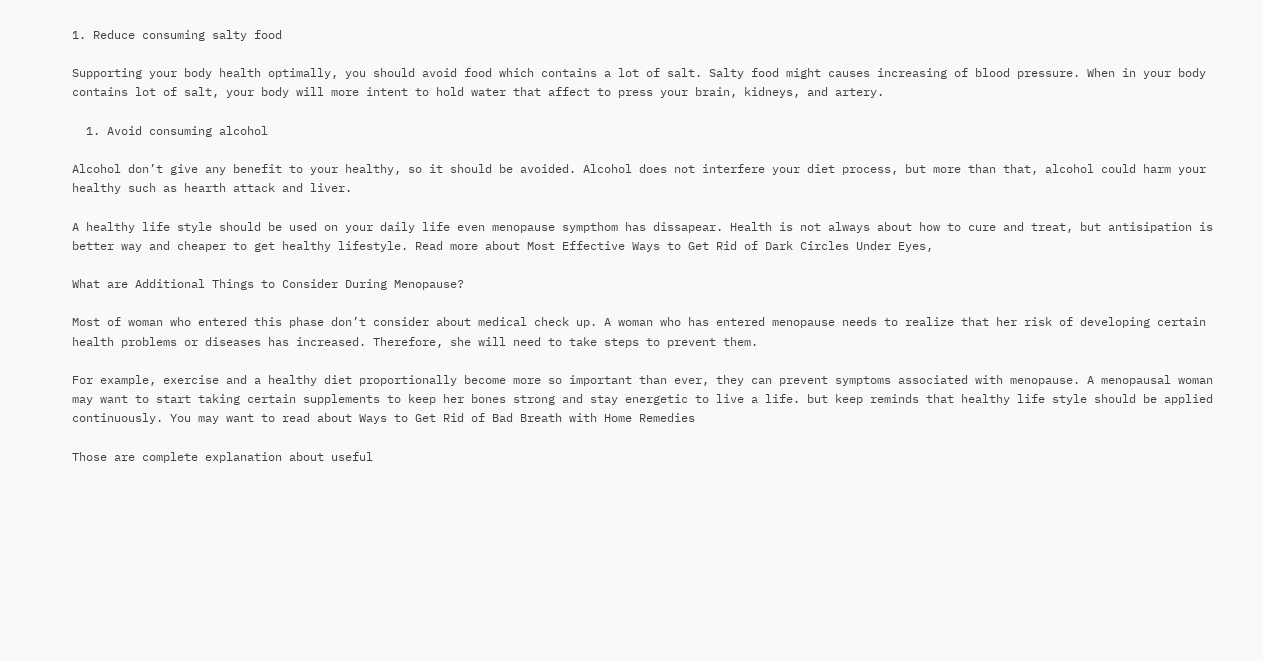1. Reduce consuming salty food

Supporting your body health optimally, you should avoid food which contains a lot of salt. Salty food might causes increasing of blood pressure. When in your body contains lot of salt, your body will more intent to hold water that affect to press your brain, kidneys, and artery.

  1. Avoid consuming alcohol

Alcohol don’t give any benefit to your healthy, so it should be avoided. Alcohol does not interfere your diet process, but more than that, alcohol could harm your healthy such as hearth attack and liver.

A healthy life style should be used on your daily life even menopause sympthom has dissapear. Health is not always about how to cure and treat, but antisipation is better way and cheaper to get healthy lifestyle. Read more about Most Effective Ways to Get Rid of Dark Circles Under Eyes,

What are Additional Things to Consider During Menopause?

Most of woman who entered this phase don’t consider about medical check up. A woman who has entered menopause needs to realize that her risk of developing certain health problems or diseases has increased. Therefore, she will need to take steps to prevent them.

For example, exercise and a healthy diet proportionally become more so important than ever, they can prevent symptoms associated with menopause. A menopausal woman may want to start taking certain supplements to keep her bones strong and stay energetic to live a life. but keep reminds that healthy life style should be applied continuously. You may want to read about Ways to Get Rid of Bad Breath with Home Remedies

Those are complete explanation about useful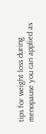tips for weight loss during menopause you can applied as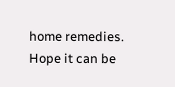home remedies. Hope it can be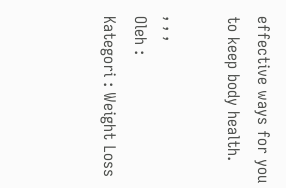effective ways for you to keep body health.

, , ,
Oleh :
Kategori : Weight Loss